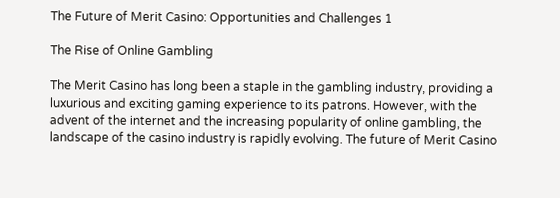The Future of Merit Casino: Opportunities and Challenges 1

The Rise of Online Gambling

The Merit Casino has long been a staple in the gambling industry, providing a luxurious and exciting gaming experience to its patrons. However, with the advent of the internet and the increasing popularity of online gambling, the landscape of the casino industry is rapidly evolving. The future of Merit Casino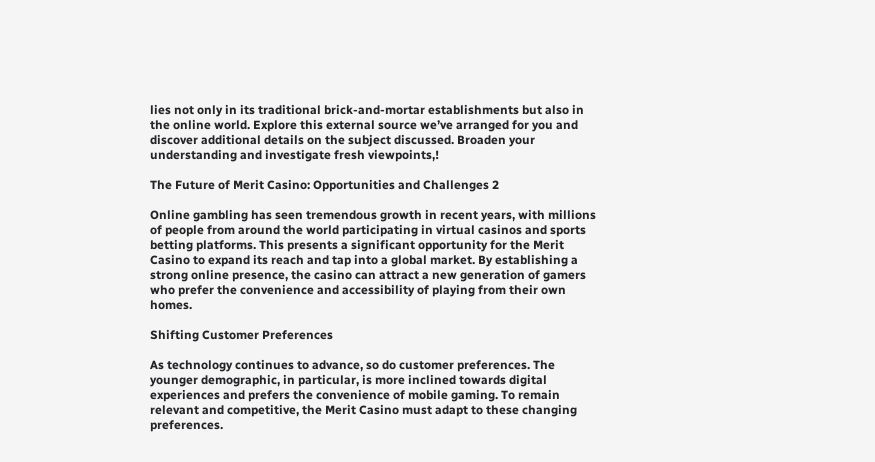lies not only in its traditional brick-and-mortar establishments but also in the online world. Explore this external source we’ve arranged for you and discover additional details on the subject discussed. Broaden your understanding and investigate fresh viewpoints,!

The Future of Merit Casino: Opportunities and Challenges 2

Online gambling has seen tremendous growth in recent years, with millions of people from around the world participating in virtual casinos and sports betting platforms. This presents a significant opportunity for the Merit Casino to expand its reach and tap into a global market. By establishing a strong online presence, the casino can attract a new generation of gamers who prefer the convenience and accessibility of playing from their own homes.

Shifting Customer Preferences

As technology continues to advance, so do customer preferences. The younger demographic, in particular, is more inclined towards digital experiences and prefers the convenience of mobile gaming. To remain relevant and competitive, the Merit Casino must adapt to these changing preferences.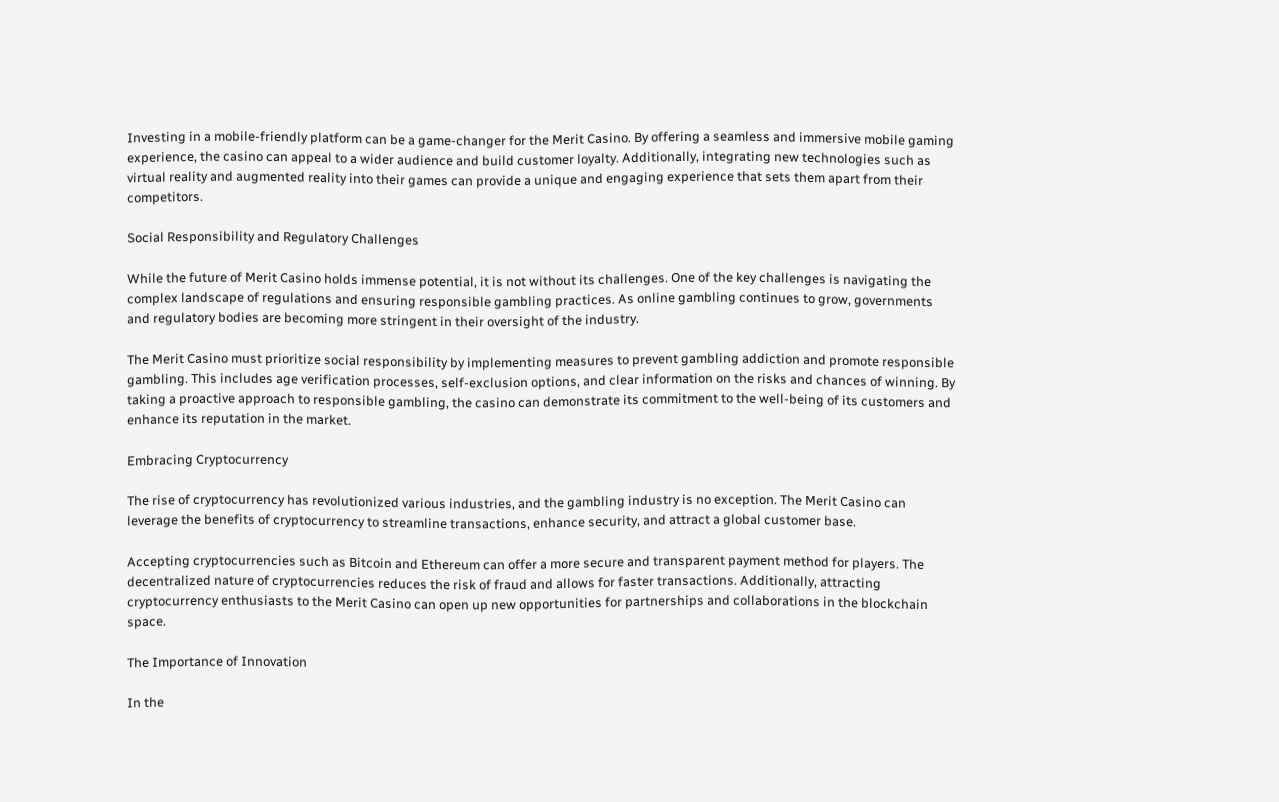Investing in a mobile-friendly platform can be a game-changer for the Merit Casino. By offering a seamless and immersive mobile gaming experience, the casino can appeal to a wider audience and build customer loyalty. Additionally, integrating new technologies such as virtual reality and augmented reality into their games can provide a unique and engaging experience that sets them apart from their competitors.

Social Responsibility and Regulatory Challenges

While the future of Merit Casino holds immense potential, it is not without its challenges. One of the key challenges is navigating the complex landscape of regulations and ensuring responsible gambling practices. As online gambling continues to grow, governments and regulatory bodies are becoming more stringent in their oversight of the industry.

The Merit Casino must prioritize social responsibility by implementing measures to prevent gambling addiction and promote responsible gambling. This includes age verification processes, self-exclusion options, and clear information on the risks and chances of winning. By taking a proactive approach to responsible gambling, the casino can demonstrate its commitment to the well-being of its customers and enhance its reputation in the market.

Embracing Cryptocurrency

The rise of cryptocurrency has revolutionized various industries, and the gambling industry is no exception. The Merit Casino can leverage the benefits of cryptocurrency to streamline transactions, enhance security, and attract a global customer base.

Accepting cryptocurrencies such as Bitcoin and Ethereum can offer a more secure and transparent payment method for players. The decentralized nature of cryptocurrencies reduces the risk of fraud and allows for faster transactions. Additionally, attracting cryptocurrency enthusiasts to the Merit Casino can open up new opportunities for partnerships and collaborations in the blockchain space.

The Importance of Innovation

In the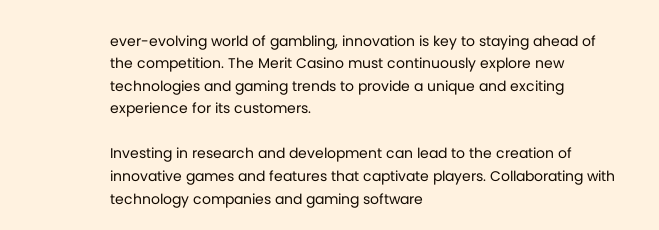ever-evolving world of gambling, innovation is key to staying ahead of the competition. The Merit Casino must continuously explore new technologies and gaming trends to provide a unique and exciting experience for its customers.

Investing in research and development can lead to the creation of innovative games and features that captivate players. Collaborating with technology companies and gaming software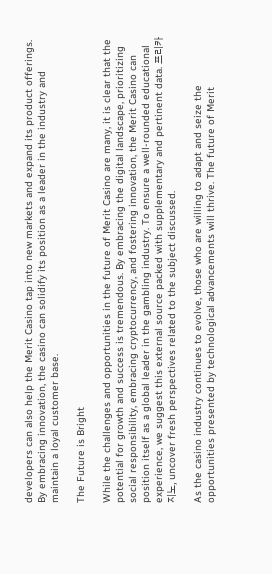developers can also help the Merit Casino tap into new markets and expand its product offerings. By embracing innovation, the casino can solidify its position as a leader in the industry and maintain a loyal customer base.

The Future is Bright

While the challenges and opportunities in the future of Merit Casino are many, it is clear that the potential for growth and success is tremendous. By embracing the digital landscape, prioritizing social responsibility, embracing cryptocurrency, and fostering innovation, the Merit Casino can position itself as a global leader in the gambling industry. To ensure a well-rounded educational experience, we suggest this external source packed with supplementary and pertinent data. 프리카지노, uncover fresh perspectives related to the subject discussed.

As the casino industry continues to evolve, those who are willing to adapt and seize the opportunities presented by technological advancements will thrive. The future of Merit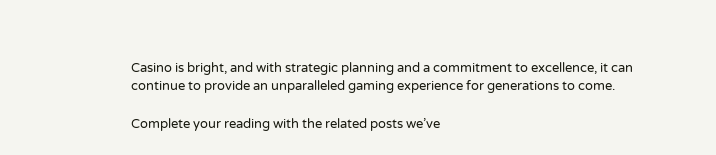Casino is bright, and with strategic planning and a commitment to excellence, it can continue to provide an unparalleled gaming experience for generations to come.

Complete your reading with the related posts we’ve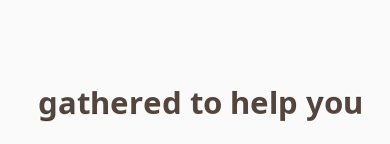gathered to help you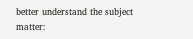better understand the subject matter: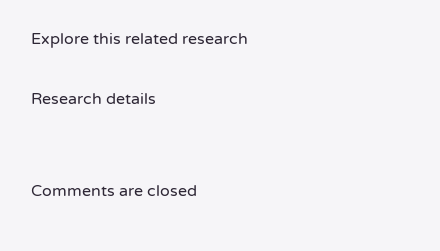Explore this related research

Research details


Comments are closed